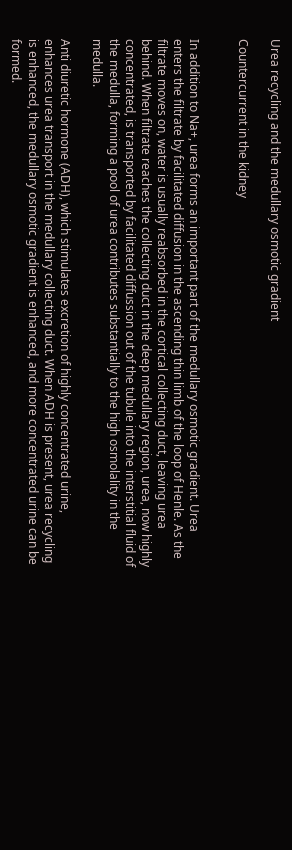Urea recycling and the medullary osmotic gradient

Countercurrent in the kidney


In addition to Na+, urea forms an important part of the medullary osmotic gradient. Urea enters the filtrate by facilitated diffusion in the ascending thin limb of the loop of Henle. As the filtrate moves on, water is usually reabsorbed in the cortical collecting duct, leaving urea behind. When filtrate reaches the collecting duct in the deep medullary region, urea, now highly concentrated, is transported by facilitated diffussion out of the tubule into the interstitial fluid of the medulla, forming a pool of urea contributes substantially to the high osmolality in the medulla.

Anti diuretic hormone (ADH), which stimulates excretion of highly concentrated urine, enhances urea transport in the medullary collecting duct. When ADH is present, urea recycling is enhanced, the medullary osmotic gradient is enhanced, and more concentrated urine can be formed.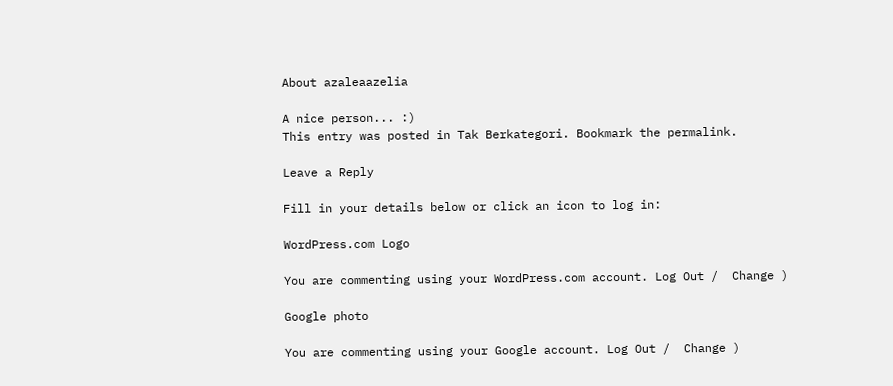About azaleaazelia

A nice person... :)
This entry was posted in Tak Berkategori. Bookmark the permalink.

Leave a Reply

Fill in your details below or click an icon to log in:

WordPress.com Logo

You are commenting using your WordPress.com account. Log Out /  Change )

Google photo

You are commenting using your Google account. Log Out /  Change )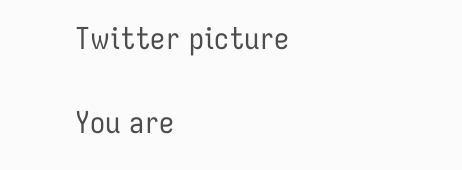Twitter picture

You are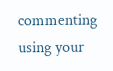commenting using your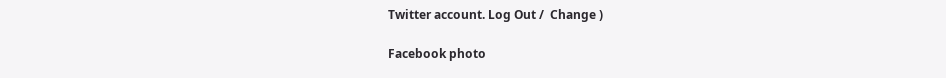Twitter account. Log Out /  Change )

Facebook photo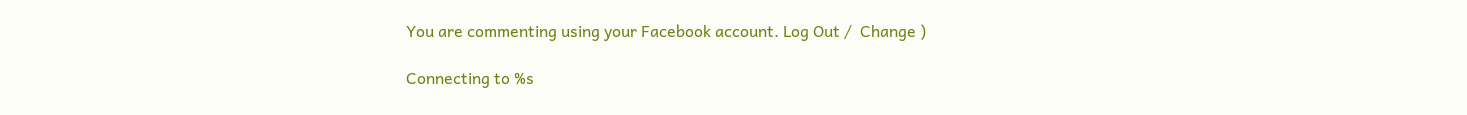You are commenting using your Facebook account. Log Out /  Change )

Connecting to %s